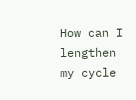How can I lengthen my cycle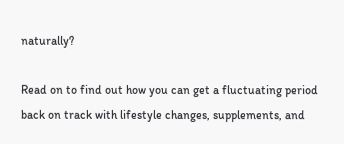naturally?

Read on to find out how you can get a fluctuating period back on track with lifestyle changes, supplements, and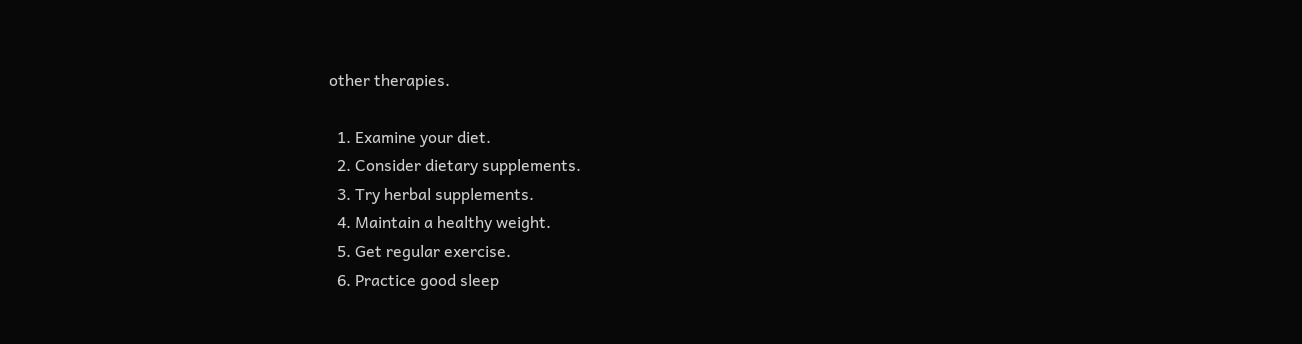other therapies.

  1. Examine your diet.
  2. Consider dietary supplements.
  3. Try herbal supplements.
  4. Maintain a healthy weight.
  5. Get regular exercise.
  6. Practice good sleep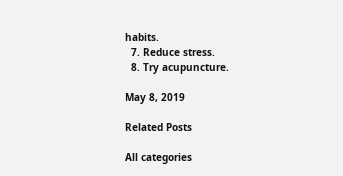habits.
  7. Reduce stress.
  8. Try acupuncture.

May 8, 2019

Related Posts

All categories